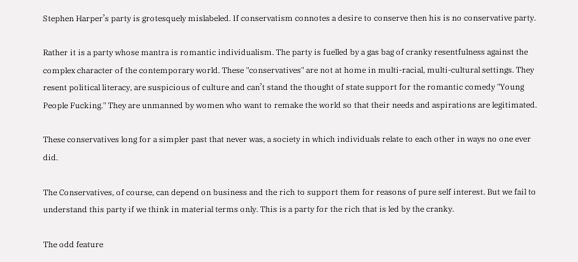Stephen Harper’s party is grotesquely mislabeled. If conservatism connotes a desire to conserve then his is no conservative party.

Rather it is a party whose mantra is romantic individualism. The party is fuelled by a gas bag of cranky resentfulness against the complex character of the contemporary world. These "conservatives" are not at home in multi-racial, multi-cultural settings. They resent political literacy, are suspicious of culture and can’t stand the thought of state support for the romantic comedy "Young People Fucking." They are unmanned by women who want to remake the world so that their needs and aspirations are legitimated.

These conservatives long for a simpler past that never was, a society in which individuals relate to each other in ways no one ever did.

The Conservatives, of course, can depend on business and the rich to support them for reasons of pure self interest. But we fail to understand this party if we think in material terms only. This is a party for the rich that is led by the cranky.

The odd feature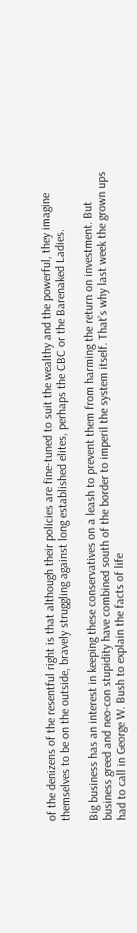of the denizens of the resentful right is that although their policies are fine-tuned to suit the wealthy and the powerful, they imagine themselves to be on the outside, bravely struggling against long established elites, perhaps the CBC or the Barenaked Ladies.

Big business has an interest in keeping these conservatives on a leash to prevent them from harming the return on investment. But business greed and neo-con stupidity have combined south of the border to imperil the system itself. That’s why last week the grown ups had to call in George W. Bush to explain the facts of life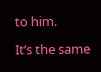to him.

It’s the same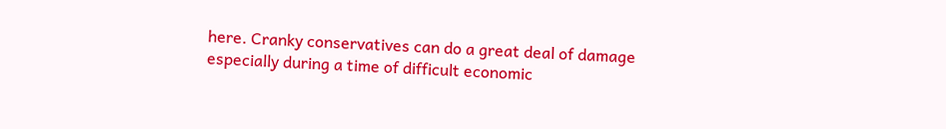here. Cranky conservatives can do a great deal of damage especially during a time of difficult economic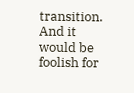transition. And it would be foolish for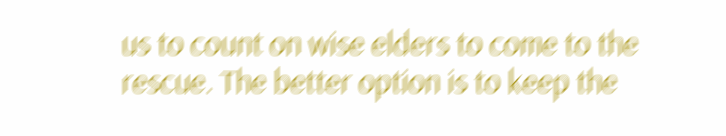us to count on wise elders to come to the rescue. The better option is to keep the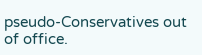pseudo-Conservatives out of office.